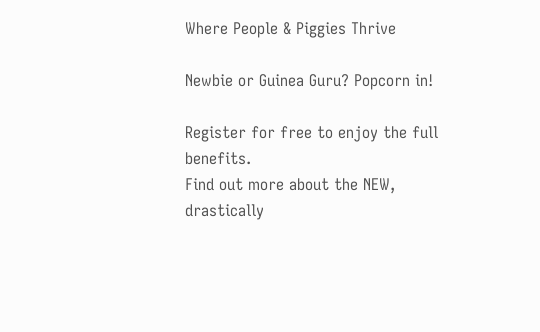Where People & Piggies Thrive

Newbie or Guinea Guru? Popcorn in!

Register for free to enjoy the full benefits.
Find out more about the NEW, drastically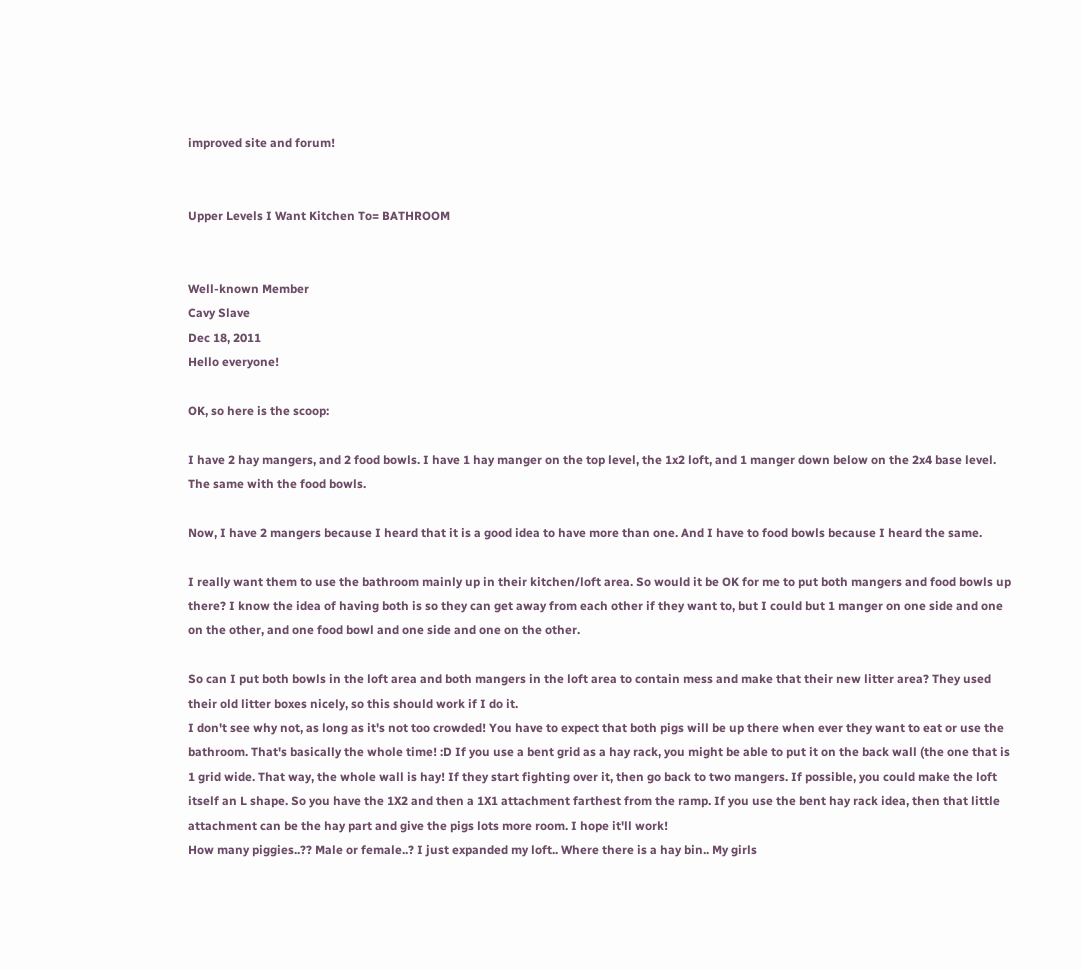improved site and forum!


Upper Levels I Want Kitchen To= BATHROOM


Well-known Member
Cavy Slave
Dec 18, 2011
Hello everyone!

OK, so here is the scoop:

I have 2 hay mangers, and 2 food bowls. I have 1 hay manger on the top level, the 1x2 loft, and 1 manger down below on the 2x4 base level. The same with the food bowls.

Now, I have 2 mangers because I heard that it is a good idea to have more than one. And I have to food bowls because I heard the same.

I really want them to use the bathroom mainly up in their kitchen/loft area. So would it be OK for me to put both mangers and food bowls up there? I know the idea of having both is so they can get away from each other if they want to, but I could but 1 manger on one side and one on the other, and one food bowl and one side and one on the other.

So can I put both bowls in the loft area and both mangers in the loft area to contain mess and make that their new litter area? They used their old litter boxes nicely, so this should work if I do it.
I don't see why not, as long as it's not too crowded! You have to expect that both pigs will be up there when ever they want to eat or use the bathroom. That's basically the whole time! :D If you use a bent grid as a hay rack, you might be able to put it on the back wall (the one that is 1 grid wide. That way, the whole wall is hay! If they start fighting over it, then go back to two mangers. If possible, you could make the loft itself an L shape. So you have the 1X2 and then a 1X1 attachment farthest from the ramp. If you use the bent hay rack idea, then that little attachment can be the hay part and give the pigs lots more room. I hope it'll work!
How many piggies..?? Male or female..? I just expanded my loft.. Where there is a hay bin.. My girls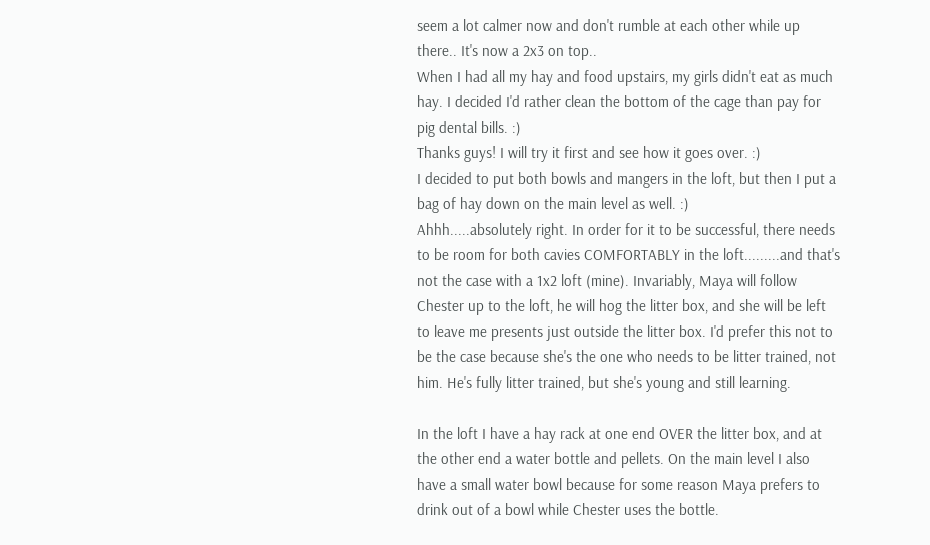seem a lot calmer now and don't rumble at each other while up there.. It's now a 2x3 on top..
When I had all my hay and food upstairs, my girls didn't eat as much hay. I decided I'd rather clean the bottom of the cage than pay for pig dental bills. :)
Thanks guys! I will try it first and see how it goes over. :)
I decided to put both bowls and mangers in the loft, but then I put a bag of hay down on the main level as well. :)
Ahhh.....absolutely right. In order for it to be successful, there needs to be room for both cavies COMFORTABLY in the loft.........and that's not the case with a 1x2 loft (mine). Invariably, Maya will follow Chester up to the loft, he will hog the litter box, and she will be left to leave me presents just outside the litter box. I'd prefer this not to be the case because she's the one who needs to be litter trained, not him. He's fully litter trained, but she's young and still learning.

In the loft I have a hay rack at one end OVER the litter box, and at the other end a water bottle and pellets. On the main level I also have a small water bowl because for some reason Maya prefers to drink out of a bowl while Chester uses the bottle.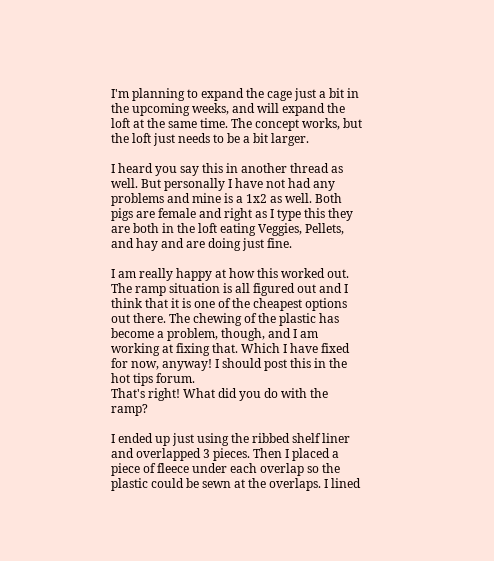I'm planning to expand the cage just a bit in the upcoming weeks, and will expand the loft at the same time. The concept works, but the loft just needs to be a bit larger.

I heard you say this in another thread as well. But personally I have not had any problems and mine is a 1x2 as well. Both pigs are female and right as I type this they are both in the loft eating Veggies, Pellets, and hay and are doing just fine.

I am really happy at how this worked out. The ramp situation is all figured out and I think that it is one of the cheapest options out there. The chewing of the plastic has become a problem, though, and I am working at fixing that. Which I have fixed for now, anyway! I should post this in the hot tips forum.
That's right! What did you do with the ramp?

I ended up just using the ribbed shelf liner and overlapped 3 pieces. Then I placed a piece of fleece under each overlap so the plastic could be sewn at the overlaps. I lined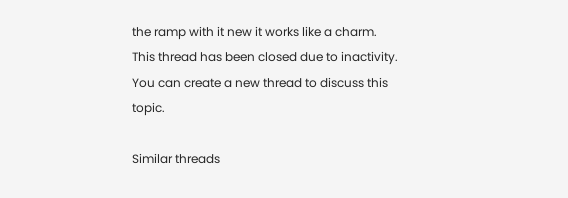the ramp with it new it works like a charm.
This thread has been closed due to inactivity. You can create a new thread to discuss this topic.

Similar threads